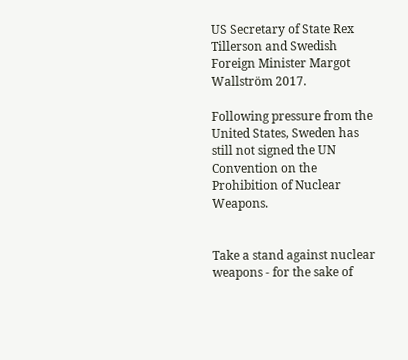US Secretary of State Rex Tillerson and Swedish Foreign Minister Margot Wallström 2017.

Following pressure from the United States, Sweden has still not signed the UN Convention on the Prohibition of Nuclear Weapons.


Take a stand against nuclear weapons - for the sake of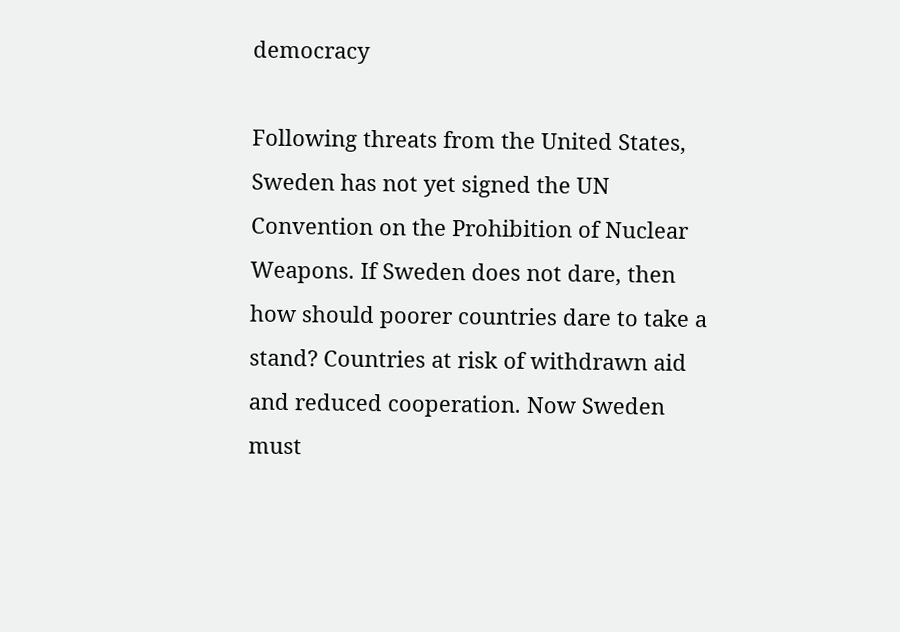democracy

Following threats from the United States, Sweden has not yet signed the UN Convention on the Prohibition of Nuclear Weapons. If Sweden does not dare, then how should poorer countries dare to take a stand? Countries at risk of withdrawn aid and reduced cooperation. Now Sweden must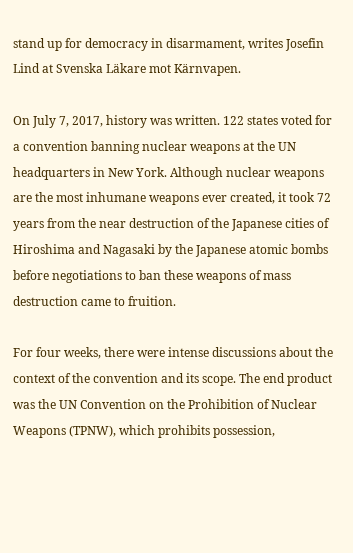stand up for democracy in disarmament, writes Josefin Lind at Svenska Läkare mot Kärnvapen.

On July 7, 2017, history was written. 122 states voted for a convention banning nuclear weapons at the UN headquarters in New York. Although nuclear weapons are the most inhumane weapons ever created, it took 72 years from the near destruction of the Japanese cities of Hiroshima and Nagasaki by the Japanese atomic bombs before negotiations to ban these weapons of mass destruction came to fruition.

For four weeks, there were intense discussions about the context of the convention and its scope. The end product was the UN Convention on the Prohibition of Nuclear Weapons (TPNW), which prohibits possession,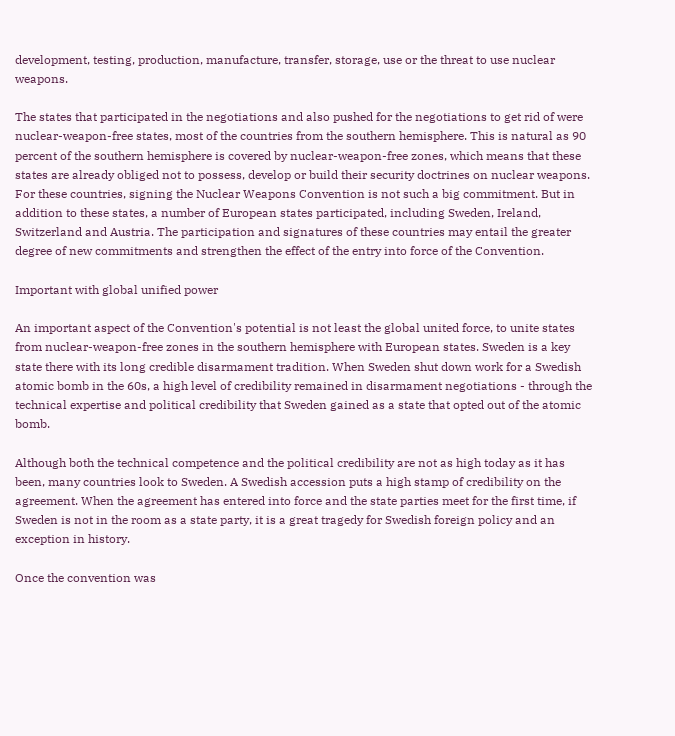development, testing, production, manufacture, transfer, storage, use or the threat to use nuclear weapons.

The states that participated in the negotiations and also pushed for the negotiations to get rid of were nuclear-weapon-free states, most of the countries from the southern hemisphere. This is natural as 90 percent of the southern hemisphere is covered by nuclear-weapon-free zones, which means that these states are already obliged not to possess, develop or build their security doctrines on nuclear weapons. For these countries, signing the Nuclear Weapons Convention is not such a big commitment. But in addition to these states, a number of European states participated, including Sweden, Ireland, Switzerland and Austria. The participation and signatures of these countries may entail the greater degree of new commitments and strengthen the effect of the entry into force of the Convention.

Important with global unified power

An important aspect of the Convention's potential is not least the global united force, to unite states from nuclear-weapon-free zones in the southern hemisphere with European states. Sweden is a key state there with its long credible disarmament tradition. When Sweden shut down work for a Swedish atomic bomb in the 60s, a high level of credibility remained in disarmament negotiations - through the technical expertise and political credibility that Sweden gained as a state that opted out of the atomic bomb.

Although both the technical competence and the political credibility are not as high today as it has been, many countries look to Sweden. A Swedish accession puts a high stamp of credibility on the agreement. When the agreement has entered into force and the state parties meet for the first time, if Sweden is not in the room as a state party, it is a great tragedy for Swedish foreign policy and an exception in history.

Once the convention was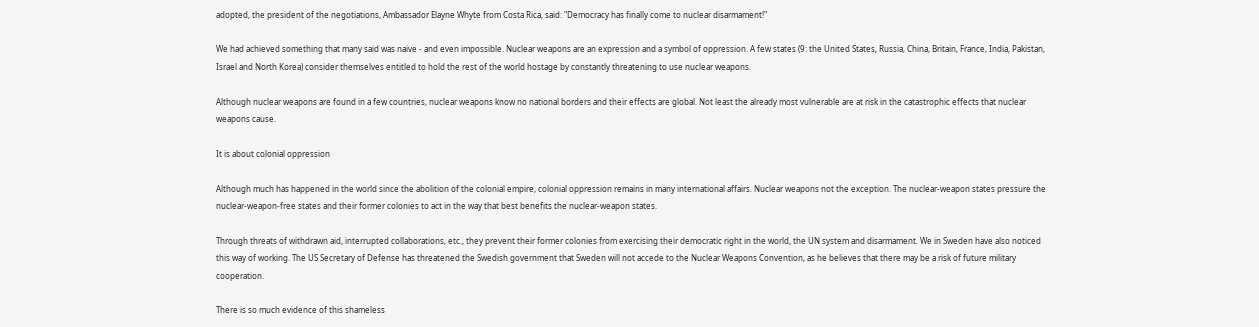adopted, the president of the negotiations, Ambassador Elayne Whyte from Costa Rica, said: "Democracy has finally come to nuclear disarmament!"

We had achieved something that many said was naive - and even impossible. Nuclear weapons are an expression and a symbol of oppression. A few states (9: the United States, Russia, China, Britain, France, India, Pakistan, Israel and North Korea) consider themselves entitled to hold the rest of the world hostage by constantly threatening to use nuclear weapons.

Although nuclear weapons are found in a few countries, nuclear weapons know no national borders and their effects are global. Not least the already most vulnerable are at risk in the catastrophic effects that nuclear weapons cause.

It is about colonial oppression

Although much has happened in the world since the abolition of the colonial empire, colonial oppression remains in many international affairs. Nuclear weapons not the exception. The nuclear-weapon states pressure the nuclear-weapon-free states and their former colonies to act in the way that best benefits the nuclear-weapon states.

Through threats of withdrawn aid, interrupted collaborations, etc., they prevent their former colonies from exercising their democratic right in the world, the UN system and disarmament. We in Sweden have also noticed this way of working. The US Secretary of Defense has threatened the Swedish government that Sweden will not accede to the Nuclear Weapons Convention, as he believes that there may be a risk of future military cooperation.

There is so much evidence of this shameless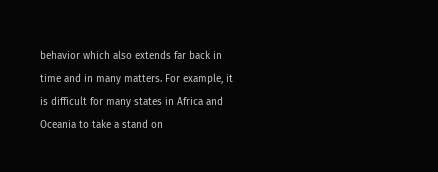behavior which also extends far back in time and in many matters. For example, it is difficult for many states in Africa and Oceania to take a stand on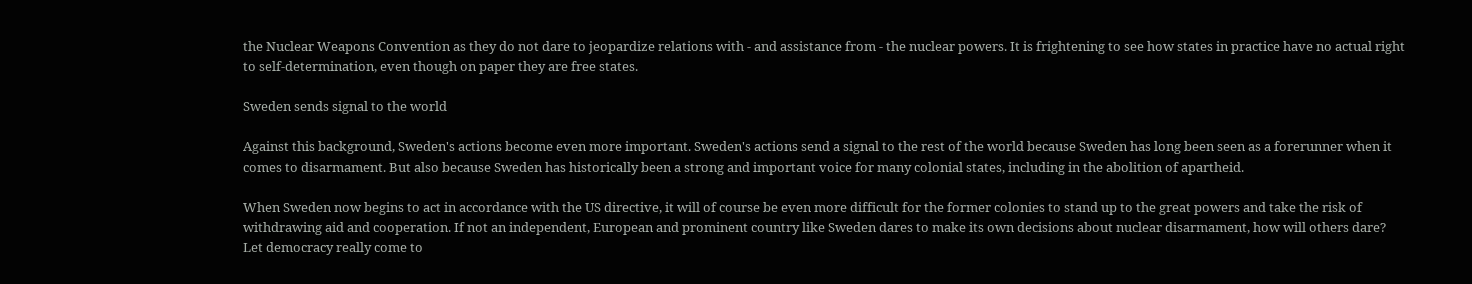the Nuclear Weapons Convention as they do not dare to jeopardize relations with - and assistance from - the nuclear powers. It is frightening to see how states in practice have no actual right to self-determination, even though on paper they are free states.

Sweden sends signal to the world

Against this background, Sweden's actions become even more important. Sweden's actions send a signal to the rest of the world because Sweden has long been seen as a forerunner when it comes to disarmament. But also because Sweden has historically been a strong and important voice for many colonial states, including in the abolition of apartheid.

When Sweden now begins to act in accordance with the US directive, it will of course be even more difficult for the former colonies to stand up to the great powers and take the risk of withdrawing aid and cooperation. If not an independent, European and prominent country like Sweden dares to make its own decisions about nuclear disarmament, how will others dare? Let democracy really come to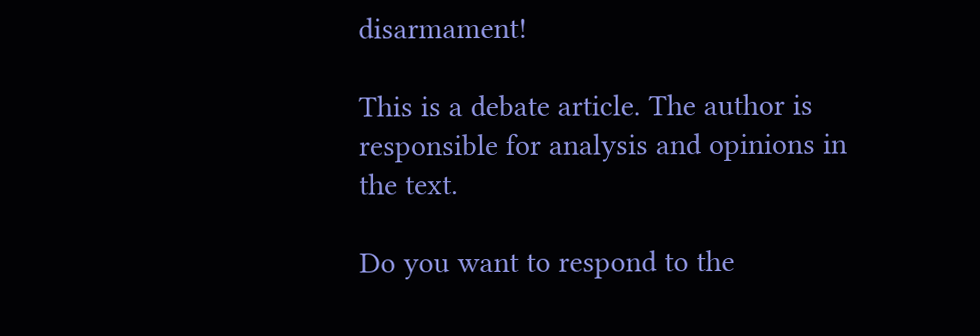disarmament!

This is a debate article. The author is responsible for analysis and opinions in the text.

Do you want to respond to the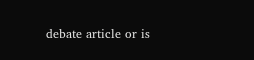debate article or is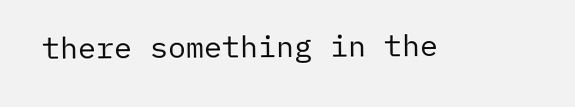there something in the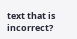text that is incorrect?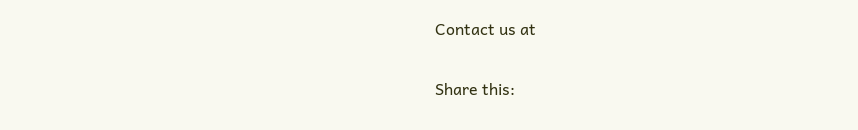Contact us at

Share this: